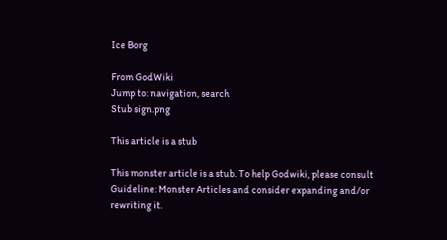Ice Borg

From GodWiki
Jump to: navigation, search
Stub sign.png

This article is a stub

This monster article is a stub. To help Godwiki, please consult Guideline: Monster Articles and consider expanding and/or rewriting it.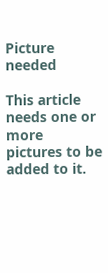Picture needed

This article needs one or more pictures to be added to it.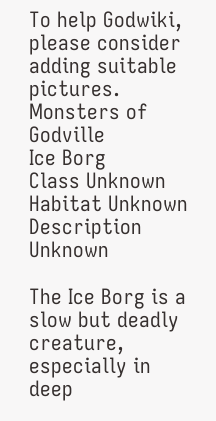To help Godwiki, please consider adding suitable pictures.
Monsters of Godville
Ice Borg
Class Unknown
Habitat Unknown
Description Unknown

The Ice Borg is a slow but deadly creature, especially in deep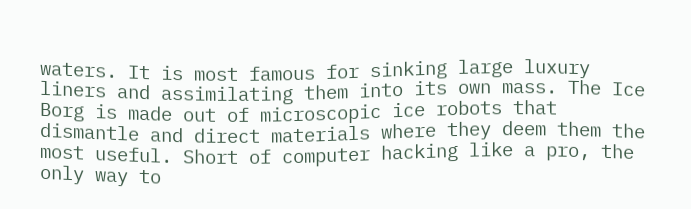waters. It is most famous for sinking large luxury liners and assimilating them into its own mass. The Ice Borg is made out of microscopic ice robots that dismantle and direct materials where they deem them the most useful. Short of computer hacking like a pro, the only way to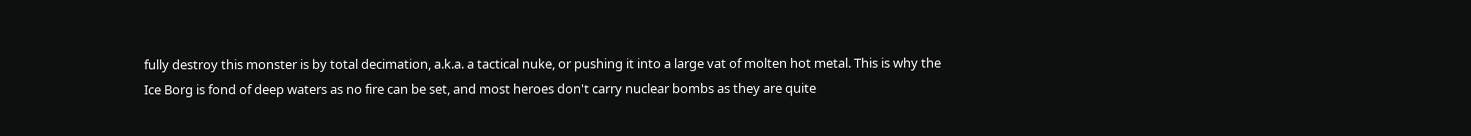fully destroy this monster is by total decimation, a.k.a. a tactical nuke, or pushing it into a large vat of molten hot metal. This is why the Ice Borg is fond of deep waters as no fire can be set, and most heroes don't carry nuclear bombs as they are quite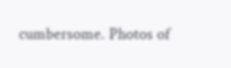cumbersome. Photos of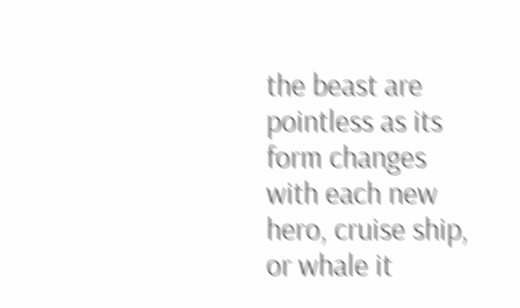the beast are pointless as its form changes with each new hero, cruise ship, or whale it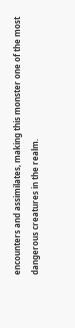encounters and assimilates, making this monster one of the most dangerous creatures in the realm.